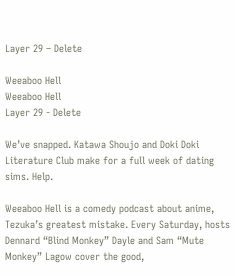Layer 29 – Delete

Weeaboo Hell
Weeaboo Hell
Layer 29 - Delete

We’ve snapped. Katawa Shoujo and Doki Doki Literature Club make for a full week of dating sims. Help.

Weeaboo Hell is a comedy podcast about anime, Tezuka’s greatest mistake. Every Saturday, hosts Dennard “Blind Monkey” Dayle and Sam “Mute Monkey” Lagow cover the good,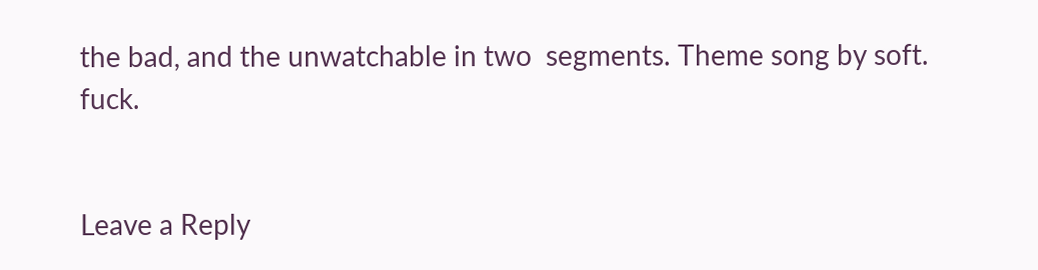the bad, and the unwatchable in two  segments. Theme song by soft. fuck.


Leave a Reply